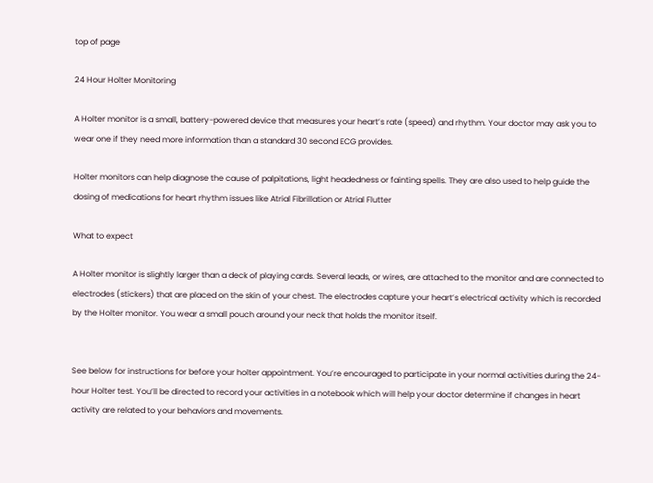top of page

24 Hour Holter Monitoring

A Holter monitor is a small, battery-powered device that measures your heart’s rate (speed) and rhythm. Your doctor may ask you to wear one if they need more information than a standard 30 second ECG provides.

Holter monitors can help diagnose the cause of palpitations, light headedness or fainting spells. They are also used to help guide the dosing of medications for heart rhythm issues like Atrial Fibrillation or Atrial Flutter

What to expect

A Holter monitor is slightly larger than a deck of playing cards. Several leads, or wires, are attached to the monitor and are connected to electrodes (stickers) that are placed on the skin of your chest. The electrodes capture your heart’s electrical activity which is recorded by the Holter monitor. You wear a small pouch around your neck that holds the monitor itself.


See below for instructions for before your holter appointment. You’re encouraged to participate in your normal activities during the 24-hour Holter test. You’ll be directed to record your activities in a notebook which will help your doctor determine if changes in heart activity are related to your behaviors and movements.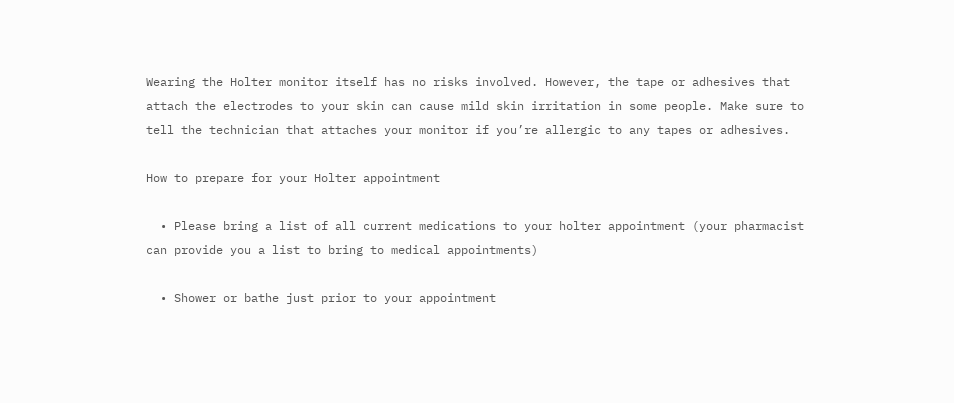Wearing the Holter monitor itself has no risks involved. However, the tape or adhesives that attach the electrodes to your skin can cause mild skin irritation in some people. Make sure to tell the technician that attaches your monitor if you’re allergic to any tapes or adhesives.

How to prepare for your Holter appointment

  • Please bring a list of all current medications to your holter appointment (your pharmacist can provide you a list to bring to medical appointments)

  • Shower or bathe just prior to your appointment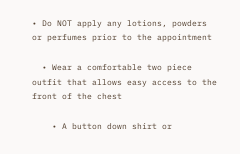• Do NOT apply any lotions, powders or perfumes prior to the appointment

  • Wear a comfortable two piece outfit that allows easy access to the front of the chest

    • A button down shirt or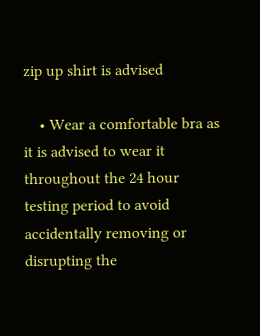zip up shirt is advised

    • Wear a comfortable bra as it is advised to wear it throughout the 24 hour testing period to avoid accidentally removing or disrupting the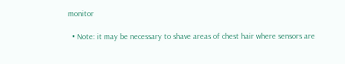monitor

  • Note: it may be necessary to shave areas of chest hair where sensors are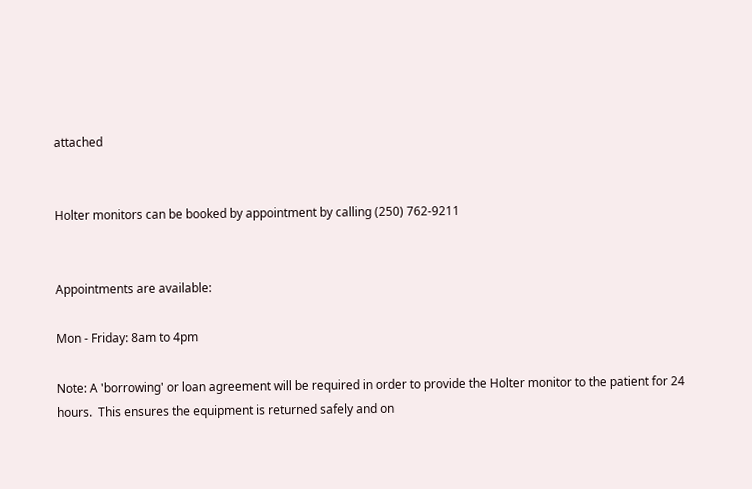attached


Holter monitors can be booked by appointment by calling (250) 762-9211


Appointments are available:

Mon - Friday: 8am to 4pm

Note: A 'borrowing' or loan agreement will be required in order to provide the Holter monitor to the patient for 24 hours.  This ensures the equipment is returned safely and on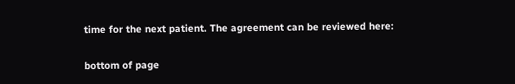time for the next patient. The agreement can be reviewed here:

bottom of page